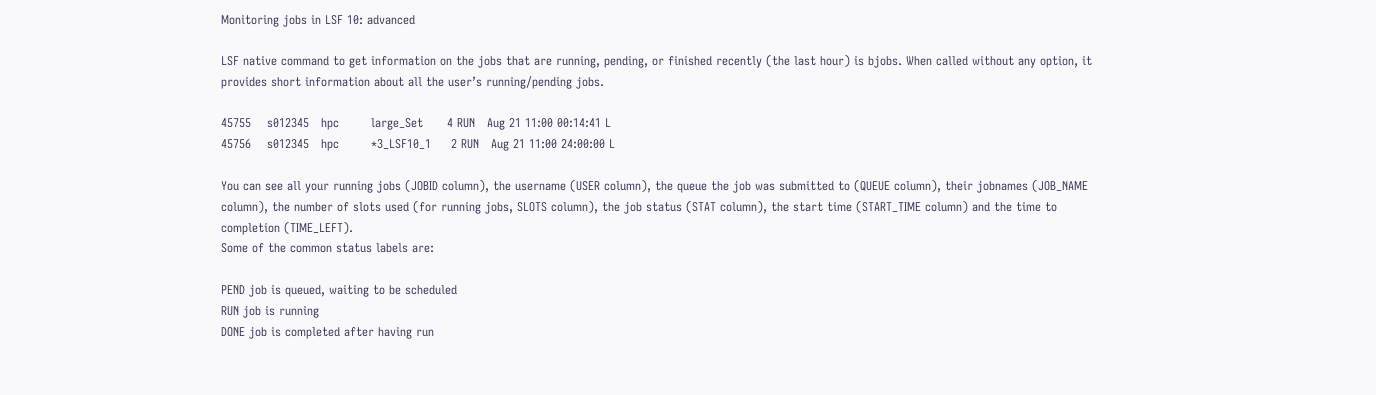Monitoring jobs in LSF 10: advanced

LSF native command to get information on the jobs that are running, pending, or finished recently (the last hour) is bjobs. When called without any option, it provides short information about all the user’s running/pending jobs.

45755    s012345   hpc        large_Set      4 RUN   Aug 21 11:00 00:14:41 L
45756    s012345   hpc        *3_LSF10_1     2 RUN   Aug 21 11:00 24:00:00 L

You can see all your running jobs (JOBID column), the username (USER column), the queue the job was submitted to (QUEUE column), their jobnames (JOB_NAME column), the number of slots used (for running jobs, SLOTS column), the job status (STAT column), the start time (START_TIME column) and the time to completion (TIME_LEFT).
Some of the common status labels are:

PEND job is queued, waiting to be scheduled
RUN job is running
DONE job is completed after having run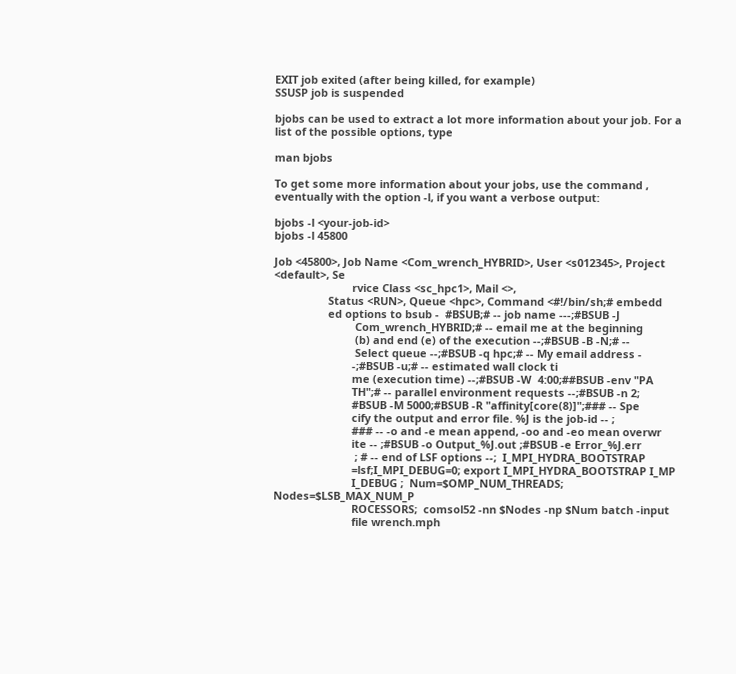EXIT job exited (after being killed, for example)
SSUSP job is suspended

bjobs can be used to extract a lot more information about your job. For a list of the possible options, type

man bjobs

To get some more information about your jobs, use the command , eventually with the option -l, if you want a verbose output:

bjobs -l <your-job-id>
bjobs -l 45800

Job <45800>, Job Name <Com_wrench_HYBRID>, User <s012345>, Project <default>, Se
                          rvice Class <sc_hpc1>, Mail <>,
                  Status <RUN>, Queue <hpc>, Command <#!/bin/sh;# embedd
                  ed options to bsub -  #BSUB;# -- job name ---;#BSUB -J
                           Com_wrench_HYBRID;# -- email me at the beginning
                           (b) and end (e) of the execution --;#BSUB -B -N;# --
                           Select queue --;#BSUB -q hpc;# -- My email address -
                          -;#BSUB -u;# -- estimated wall clock ti
                          me (execution time) --;#BSUB -W  4:00;##BSUB -env "PA
                          TH";# -- parallel environment requests --;#BSUB -n 2;
                          #BSUB -M 5000;#BSUB -R "affinity[core(8)]";### -- Spe
                          cify the output and error file. %J is the job-id -- ;
                          ### -- -o and -e mean append, -oo and -eo mean overwr
                          ite -- ;#BSUB -o Output_%J.out ;#BSUB -e Error_%J.err
                           ; # -- end of LSF options --;  I_MPI_HYDRA_BOOTSTRAP
                          =lsf;I_MPI_DEBUG=0; export I_MPI_HYDRA_BOOTSTRAP I_MP
                          I_DEBUG ;  Num=$OMP_NUM_THREADS; Nodes=$LSB_MAX_NUM_P
                          ROCESSORS;  comsol52 -nn $Nodes -np $Num batch -input
                          file wrench.mph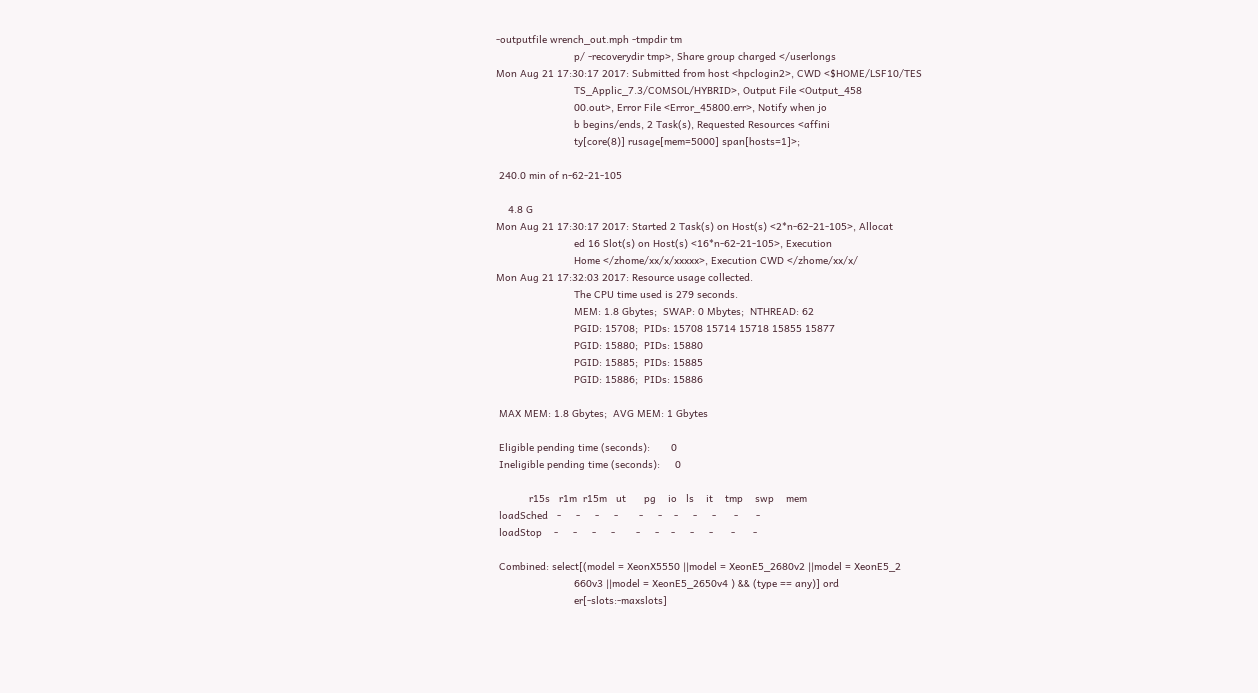-outputfile wrench_out.mph -tmpdir tm
                          p/ -recoverydir tmp>, Share group charged </userlongs
Mon Aug 21 17:30:17 2017: Submitted from host <hpclogin2>, CWD <$HOME/LSF10/TES
                          TS_Applic_7.3/COMSOL/HYBRID>, Output File <Output_458
                          00.out>, Error File <Error_45800.err>, Notify when jo
                          b begins/ends, 2 Task(s), Requested Resources <affini
                          ty[core(8)] rusage[mem=5000] span[hosts=1]>;

 240.0 min of n-62-21-105

    4.8 G
Mon Aug 21 17:30:17 2017: Started 2 Task(s) on Host(s) <2*n-62-21-105>, Allocat
                          ed 16 Slot(s) on Host(s) <16*n-62-21-105>, Execution
                          Home </zhome/xx/x/xxxxx>, Execution CWD </zhome/xx/x/
Mon Aug 21 17:32:03 2017: Resource usage collected.
                          The CPU time used is 279 seconds.
                          MEM: 1.8 Gbytes;  SWAP: 0 Mbytes;  NTHREAD: 62
                          PGID: 15708;  PIDs: 15708 15714 15718 15855 15877
                          PGID: 15880;  PIDs: 15880
                          PGID: 15885;  PIDs: 15885
                          PGID: 15886;  PIDs: 15886

 MAX MEM: 1.8 Gbytes;  AVG MEM: 1 Gbytes

 Eligible pending time (seconds):       0
 Ineligible pending time (seconds):     0

           r15s   r1m  r15m   ut      pg    io   ls    it    tmp    swp    mem
 loadSched   -     -     -     -       -     -    -     -     -      -      -
 loadStop    -     -     -     -       -     -    -     -     -      -      -

 Combined: select[(model = XeonX5550 ||model = XeonE5_2680v2 ||model = XeonE5_2
                          660v3 ||model = XeonE5_2650v4 ) && (type == any)] ord
                          er[-slots:-maxslots]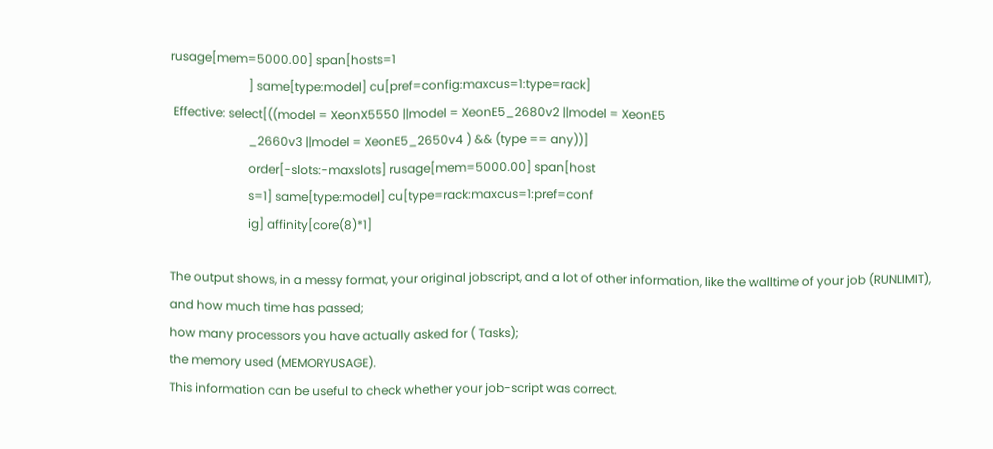rusage[mem=5000.00] span[hosts=1
                          ] same[type:model] cu[pref=config:maxcus=1:type=rack]
 Effective: select[((model = XeonX5550 ||model = XeonE5_2680v2 ||model = XeonE5
                          _2660v3 ||model = XeonE5_2650v4 ) && (type == any))]
                          order[-slots:-maxslots] rusage[mem=5000.00] span[host
                          s=1] same[type:model] cu[type=rack:maxcus=1:pref=conf
                          ig] affinity[core(8)*1]

The output shows, in a messy format, your original jobscript, and a lot of other information, like the walltime of your job (RUNLIMIT), and how much time has passed;
how many processors you have actually asked for ( Tasks);
the memory used (MEMORYUSAGE).
This information can be useful to check whether your job-script was correct.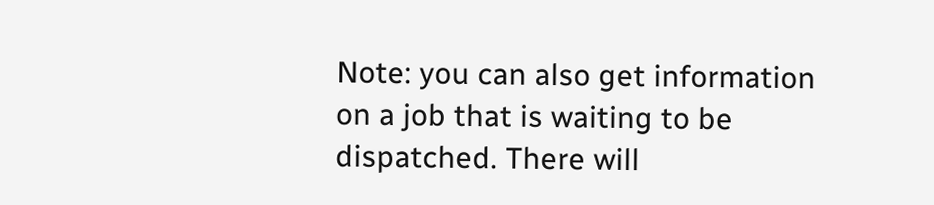Note: you can also get information on a job that is waiting to be dispatched. There will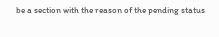be a section with the reason of the pending status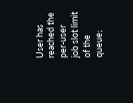User has reached the per-user job slot limit of the queue;